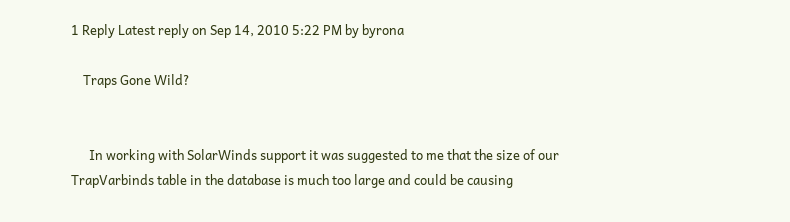1 Reply Latest reply on Sep 14, 2010 5:22 PM by byrona

    Traps Gone Wild?


      In working with SolarWinds support it was suggested to me that the size of our TrapVarbinds table in the database is much too large and could be causing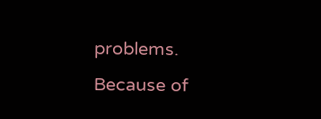problems.  Because of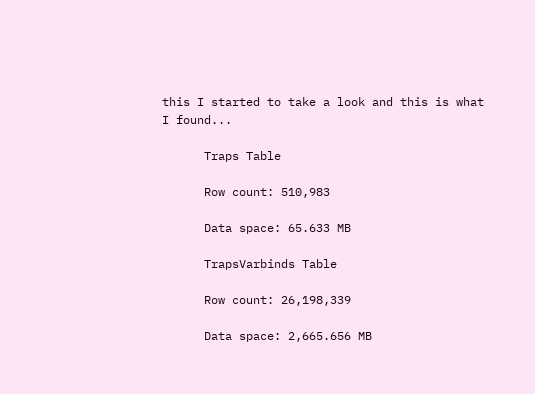this I started to take a look and this is what I found...

      Traps Table

      Row count: 510,983

      Data space: 65.633 MB

      TrapsVarbinds Table

      Row count: 26,198,339

      Data space: 2,665.656 MB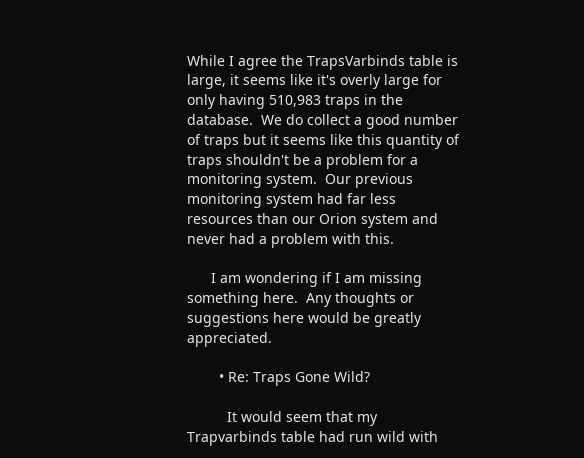While I agree the TrapsVarbinds table is large, it seems like it's overly large for only having 510,983 traps in the database.  We do collect a good number of traps but it seems like this quantity of traps shouldn't be a problem for a monitoring system.  Our previous monitoring system had far less resources than our Orion system and never had a problem with this.

      I am wondering if I am missing something here.  Any thoughts or suggestions here would be greatly appreciated.

        • Re: Traps Gone Wild?

          It would seem that my Trapvarbinds table had run wild with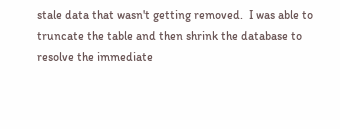stale data that wasn't getting removed.  I was able to truncate the table and then shrink the database to resolve the immediate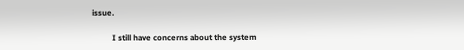issue.

          I still have concerns about the system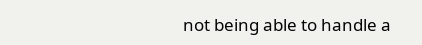not being able to handle a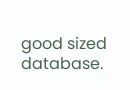good sized database.